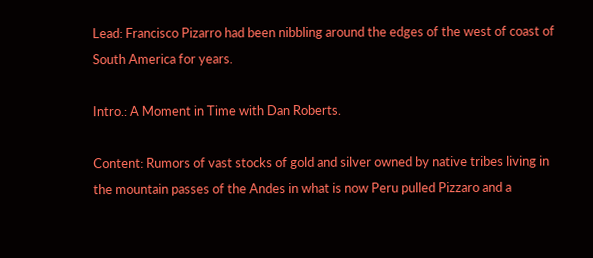Lead: Francisco Pizarro had been nibbling around the edges of the west of coast of South America for years.

Intro.: A Moment in Time with Dan Roberts.

Content: Rumors of vast stocks of gold and silver owned by native tribes living in the mountain passes of the Andes in what is now Peru pulled Pizzaro and a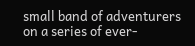small band of adventurers on a series of ever-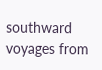southward voyages from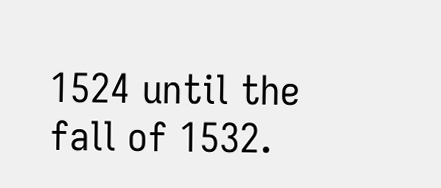1524 until the fall of 1532.